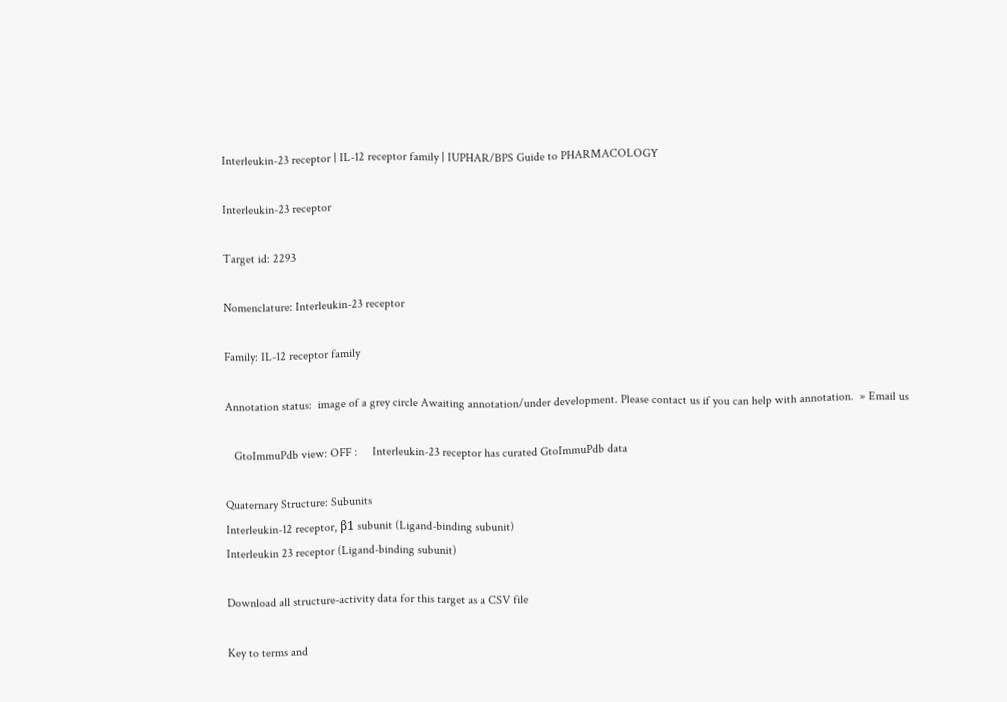Interleukin-23 receptor | IL-12 receptor family | IUPHAR/BPS Guide to PHARMACOLOGY

Interleukin-23 receptor

Target id: 2293

Nomenclature: Interleukin-23 receptor

Family: IL-12 receptor family

Annotation status:  image of a grey circle Awaiting annotation/under development. Please contact us if you can help with annotation.  » Email us

   GtoImmuPdb view: OFF :     Interleukin-23 receptor has curated GtoImmuPdb data

Quaternary Structure: Subunits
Interleukin-12 receptor, β1 subunit (Ligand-binding subunit)
Interleukin 23 receptor (Ligand-binding subunit)

Download all structure-activity data for this target as a CSV file

Key to terms and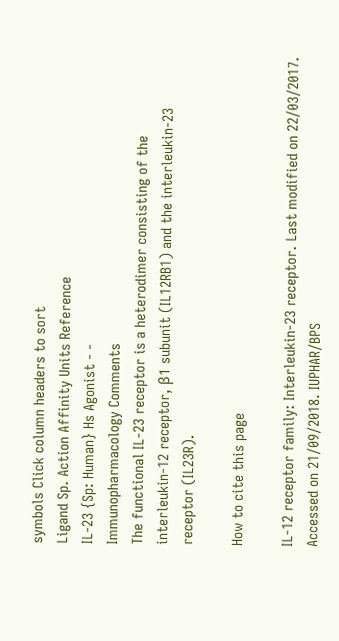symbols Click column headers to sort
Ligand Sp. Action Affinity Units Reference
IL-23 {Sp: Human} Hs Agonist - -
Immunopharmacology Comments
The functional IL-23 receptor is a heterodimer consisting of the interleukin-12 receptor, β1 subunit (IL12RB1) and the interleukin-23 receptor (IL23R).

How to cite this page

IL-12 receptor family: Interleukin-23 receptor. Last modified on 22/03/2017. Accessed on 21/09/2018. IUPHAR/BPS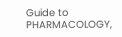Guide to PHARMACOLOGY,